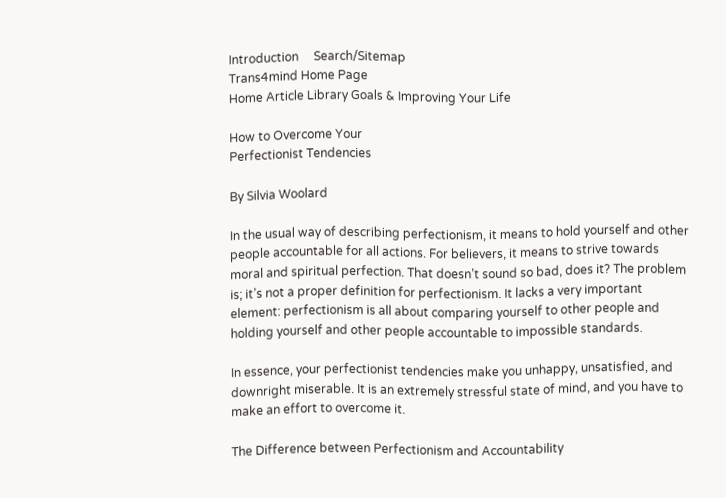Introduction     Search/Sitemap
Trans4mind Home Page
Home Article Library Goals & Improving Your Life

How to Overcome Your
Perfectionist Tendencies

By Silvia Woolard

In the usual way of describing perfectionism, it means to hold yourself and other people accountable for all actions. For believers, it means to strive towards moral and spiritual perfection. That doesn’t sound so bad, does it? The problem is; it’s not a proper definition for perfectionism. It lacks a very important element: perfectionism is all about comparing yourself to other people and holding yourself and other people accountable to impossible standards.

In essence, your perfectionist tendencies make you unhappy, unsatisfied, and downright miserable. It is an extremely stressful state of mind, and you have to make an effort to overcome it.

The Difference between Perfectionism and Accountability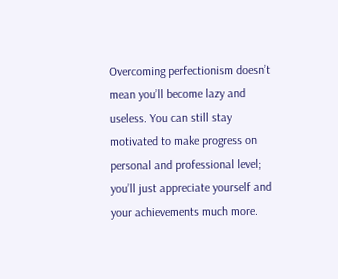Overcoming perfectionism doesn’t mean you’ll become lazy and useless. You can still stay motivated to make progress on personal and professional level; you’ll just appreciate yourself and your achievements much more.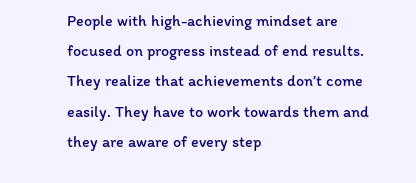People with high-achieving mindset are focused on progress instead of end results. They realize that achievements don’t come easily. They have to work towards them and they are aware of every step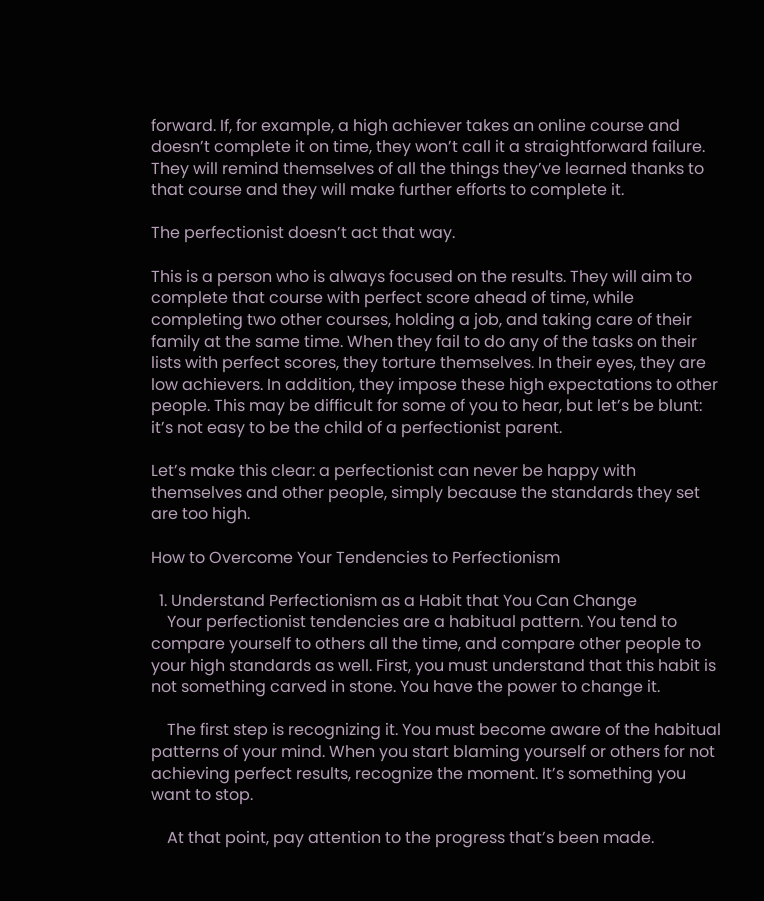forward. If, for example, a high achiever takes an online course and doesn’t complete it on time, they won’t call it a straightforward failure. They will remind themselves of all the things they’ve learned thanks to that course and they will make further efforts to complete it.

The perfectionist doesn’t act that way.

This is a person who is always focused on the results. They will aim to complete that course with perfect score ahead of time, while completing two other courses, holding a job, and taking care of their family at the same time. When they fail to do any of the tasks on their lists with perfect scores, they torture themselves. In their eyes, they are low achievers. In addition, they impose these high expectations to other people. This may be difficult for some of you to hear, but let’s be blunt: it’s not easy to be the child of a perfectionist parent.

Let’s make this clear: a perfectionist can never be happy with themselves and other people, simply because the standards they set are too high.

How to Overcome Your Tendencies to Perfectionism

  1. Understand Perfectionism as a Habit that You Can Change
    Your perfectionist tendencies are a habitual pattern. You tend to compare yourself to others all the time, and compare other people to your high standards as well. First, you must understand that this habit is not something carved in stone. You have the power to change it.

    The first step is recognizing it. You must become aware of the habitual patterns of your mind. When you start blaming yourself or others for not achieving perfect results, recognize the moment. It’s something you want to stop.

    At that point, pay attention to the progress that’s been made.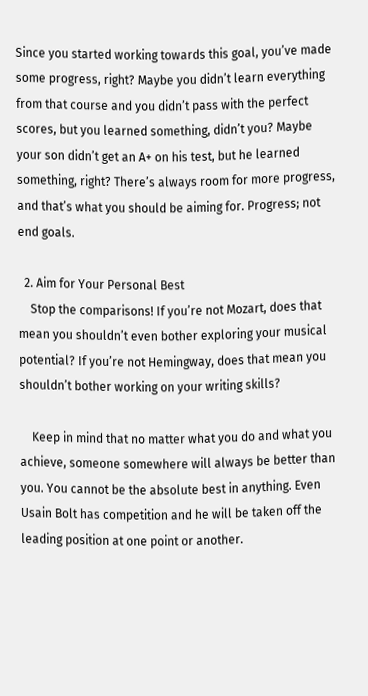Since you started working towards this goal, you’ve made some progress, right? Maybe you didn’t learn everything from that course and you didn’t pass with the perfect scores, but you learned something, didn’t you? Maybe your son didn’t get an A+ on his test, but he learned something, right? There’s always room for more progress, and that’s what you should be aiming for. Progress; not end goals.

  2. Aim for Your Personal Best
    Stop the comparisons! If you’re not Mozart, does that mean you shouldn’t even bother exploring your musical potential? If you’re not Hemingway, does that mean you shouldn’t bother working on your writing skills?

    Keep in mind that no matter what you do and what you achieve, someone somewhere will always be better than you. You cannot be the absolute best in anything. Even Usain Bolt has competition and he will be taken off the leading position at one point or another.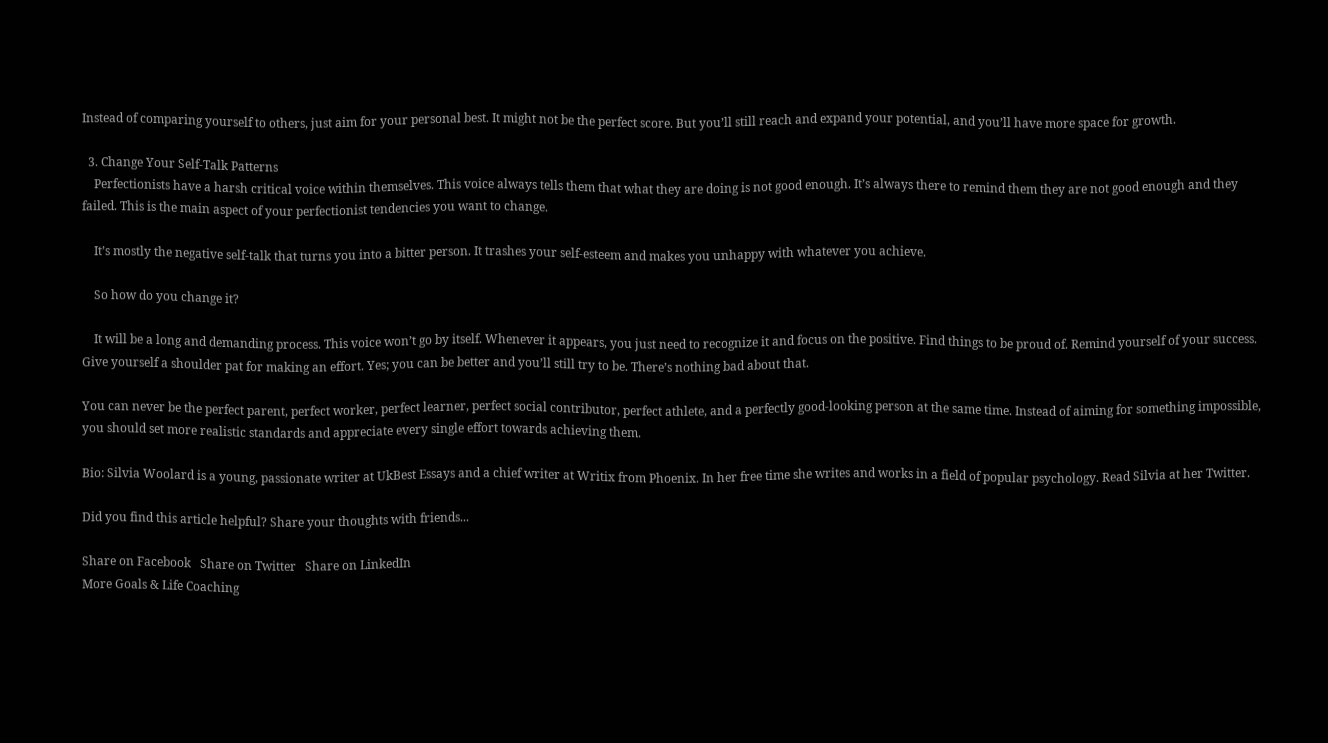Instead of comparing yourself to others, just aim for your personal best. It might not be the perfect score. But you’ll still reach and expand your potential, and you’ll have more space for growth.

  3. Change Your Self-Talk Patterns
    Perfectionists have a harsh critical voice within themselves. This voice always tells them that what they are doing is not good enough. It’s always there to remind them they are not good enough and they failed. This is the main aspect of your perfectionist tendencies you want to change.

    It’s mostly the negative self-talk that turns you into a bitter person. It trashes your self-esteem and makes you unhappy with whatever you achieve.

    So how do you change it?

    It will be a long and demanding process. This voice won’t go by itself. Whenever it appears, you just need to recognize it and focus on the positive. Find things to be proud of. Remind yourself of your success. Give yourself a shoulder pat for making an effort. Yes; you can be better and you’ll still try to be. There’s nothing bad about that.

You can never be the perfect parent, perfect worker, perfect learner, perfect social contributor, perfect athlete, and a perfectly good-looking person at the same time. Instead of aiming for something impossible, you should set more realistic standards and appreciate every single effort towards achieving them.

Bio: Silvia Woolard is a young, passionate writer at UkBest Essays and a chief writer at Writix from Phoenix. In her free time she writes and works in a field of popular psychology. Read Silvia at her Twitter.

Did you find this article helpful? Share your thoughts with friends...

Share on Facebook   Share on Twitter   Share on LinkedIn
More Goals & Life Coaching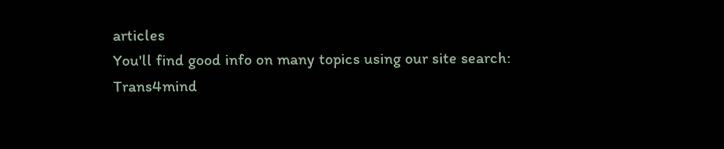articles
You'll find good info on many topics using our site search:
Trans4mind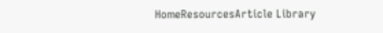HomeResourcesArticle Library